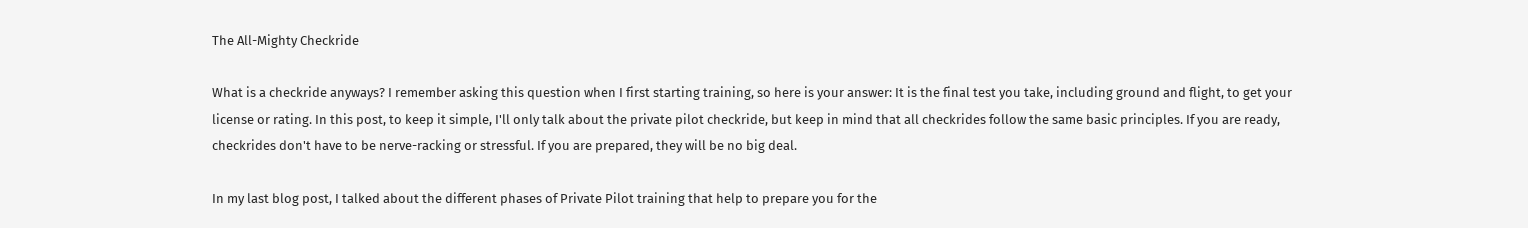The All-Mighty Checkride

What is a checkride anyways? I remember asking this question when I first starting training, so here is your answer: It is the final test you take, including ground and flight, to get your license or rating. In this post, to keep it simple, I'll only talk about the private pilot checkride, but keep in mind that all checkrides follow the same basic principles. If you are ready, checkrides don't have to be nerve-racking or stressful. If you are prepared, they will be no big deal.

In my last blog post, I talked about the different phases of Private Pilot training that help to prepare you for the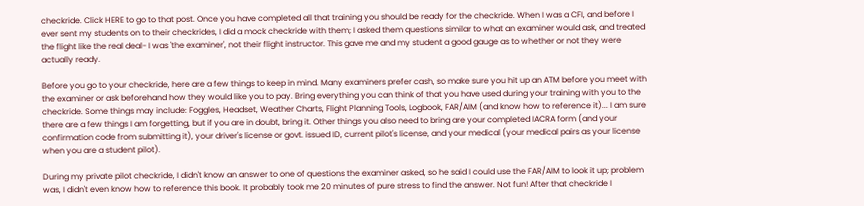checkride. Click HERE to go to that post. Once you have completed all that training you should be ready for the checkride. When I was a CFI, and before I ever sent my students on to their checkrides, I did a mock checkride with them; I asked them questions similar to what an examiner would ask, and treated the flight like the real deal- I was 'the examiner', not their flight instructor. This gave me and my student a good gauge as to whether or not they were actually ready.

Before you go to your checkride, here are a few things to keep in mind. Many examiners prefer cash, so make sure you hit up an ATM before you meet with the examiner or ask beforehand how they would like you to pay. Bring everything you can think of that you have used during your training with you to the checkride. Some things may include: Foggles, Headset, Weather Charts, Flight Planning Tools, Logbook, FAR/AIM (and know how to reference it)... I am sure there are a few things I am forgetting, but if you are in doubt, bring it. Other things you also need to bring are your completed IACRA form (and your confirmation code from submitting it), your driver's license or govt. issued ID, current pilot's license, and your medical (your medical pairs as your license when you are a student pilot).

During my private pilot checkride, I didn't know an answer to one of questions the examiner asked, so he said I could use the FAR/AIM to look it up; problem was, I didn't even know how to reference this book. It probably took me 20 minutes of pure stress to find the answer. Not fun! After that checkride I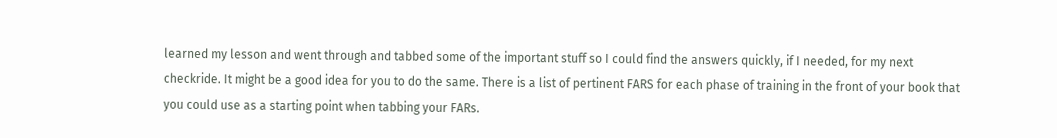learned my lesson and went through and tabbed some of the important stuff so I could find the answers quickly, if I needed, for my next checkride. It might be a good idea for you to do the same. There is a list of pertinent FARS for each phase of training in the front of your book that you could use as a starting point when tabbing your FARs.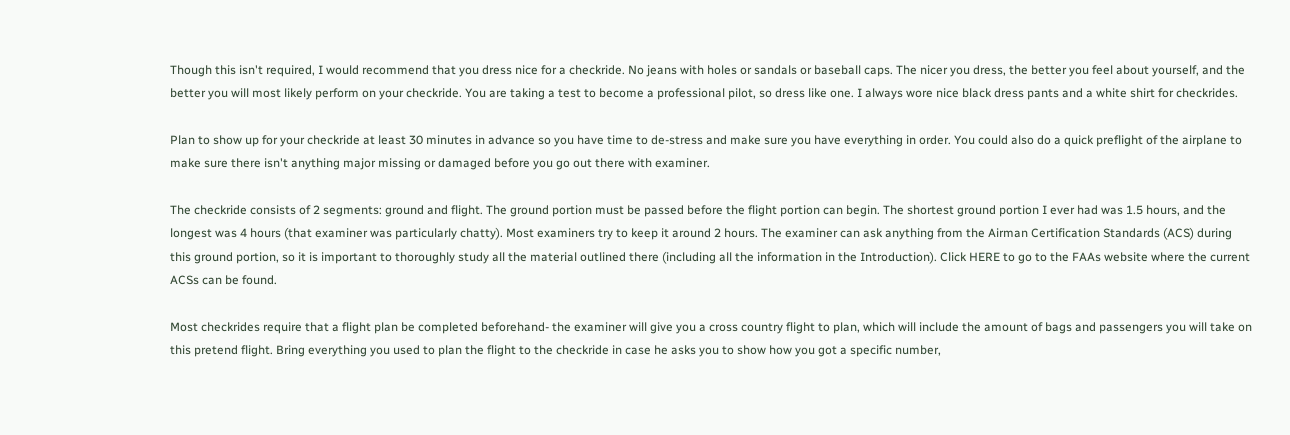Though this isn't required, I would recommend that you dress nice for a checkride. No jeans with holes or sandals or baseball caps. The nicer you dress, the better you feel about yourself, and the better you will most likely perform on your checkride. You are taking a test to become a professional pilot, so dress like one. I always wore nice black dress pants and a white shirt for checkrides.

Plan to show up for your checkride at least 30 minutes in advance so you have time to de-stress and make sure you have everything in order. You could also do a quick preflight of the airplane to make sure there isn't anything major missing or damaged before you go out there with examiner.

The checkride consists of 2 segments: ground and flight. The ground portion must be passed before the flight portion can begin. The shortest ground portion I ever had was 1.5 hours, and the longest was 4 hours (that examiner was particularly chatty). Most examiners try to keep it around 2 hours. The examiner can ask anything from the Airman Certification Standards (ACS) during this ground portion, so it is important to thoroughly study all the material outlined there (including all the information in the Introduction). Click HERE to go to the FAAs website where the current ACSs can be found.

Most checkrides require that a flight plan be completed beforehand- the examiner will give you a cross country flight to plan, which will include the amount of bags and passengers you will take on this pretend flight. Bring everything you used to plan the flight to the checkride in case he asks you to show how you got a specific number,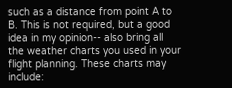such as a distance from point A to B. This is not required, but a good idea in my opinion-- also bring all the weather charts you used in your flight planning. These charts may include: